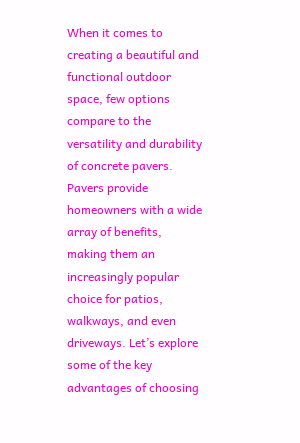When it comes to creating a beautiful and functional outdoor space, few options compare to the versatility and durability of concrete pavers. Pavers provide homeowners with a wide array of benefits, making them an increasingly popular choice for patios, walkways, and even driveways. Let’s explore some of the key advantages of choosing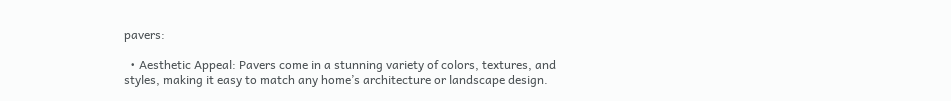pavers:

  • Aesthetic Appeal: Pavers come in a stunning variety of colors, textures, and styles, making it easy to match any home’s architecture or landscape design.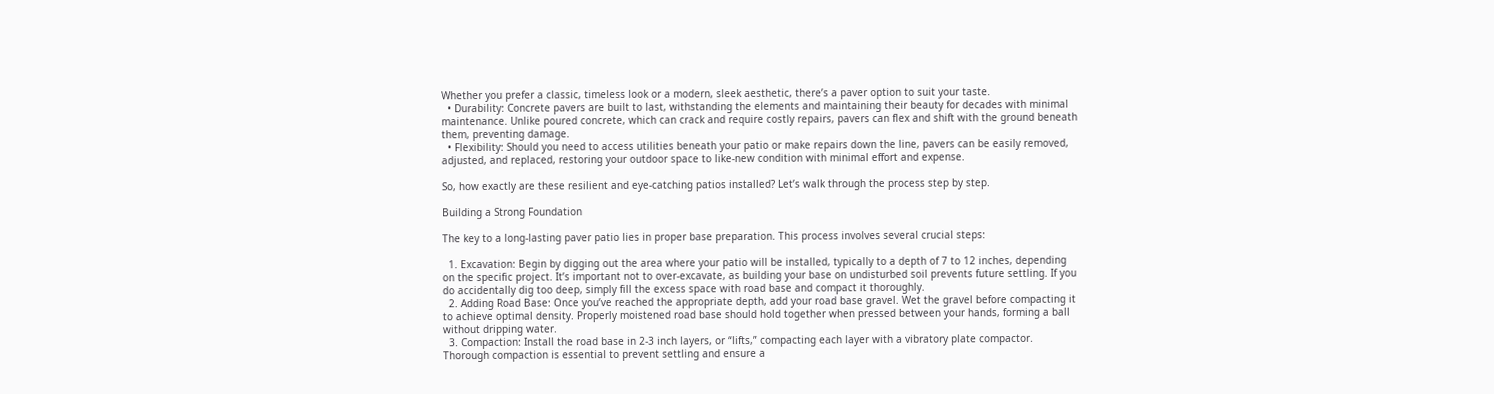Whether you prefer a classic, timeless look or a modern, sleek aesthetic, there’s a paver option to suit your taste.
  • Durability: Concrete pavers are built to last, withstanding the elements and maintaining their beauty for decades with minimal maintenance. Unlike poured concrete, which can crack and require costly repairs, pavers can flex and shift with the ground beneath them, preventing damage.
  • Flexibility: Should you need to access utilities beneath your patio or make repairs down the line, pavers can be easily removed, adjusted, and replaced, restoring your outdoor space to like-new condition with minimal effort and expense.

So, how exactly are these resilient and eye-catching patios installed? Let’s walk through the process step by step.

Building a Strong Foundation

The key to a long-lasting paver patio lies in proper base preparation. This process involves several crucial steps:

  1. Excavation: Begin by digging out the area where your patio will be installed, typically to a depth of 7 to 12 inches, depending on the specific project. It’s important not to over-excavate, as building your base on undisturbed soil prevents future settling. If you do accidentally dig too deep, simply fill the excess space with road base and compact it thoroughly.
  2. Adding Road Base: Once you’ve reached the appropriate depth, add your road base gravel. Wet the gravel before compacting it to achieve optimal density. Properly moistened road base should hold together when pressed between your hands, forming a ball without dripping water.
  3. Compaction: Install the road base in 2-3 inch layers, or “lifts,” compacting each layer with a vibratory plate compactor. Thorough compaction is essential to prevent settling and ensure a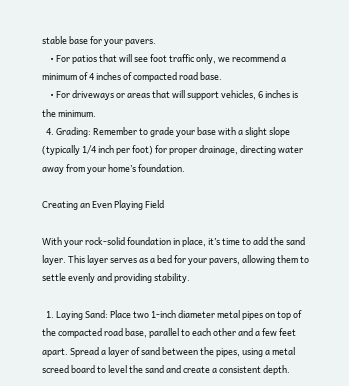stable base for your pavers.
    • For patios that will see foot traffic only, we recommend a minimum of 4 inches of compacted road base.
    • For driveways or areas that will support vehicles, 6 inches is the minimum.
  4. Grading: Remember to grade your base with a slight slope (typically 1/4 inch per foot) for proper drainage, directing water away from your home’s foundation.

Creating an Even Playing Field

With your rock-solid foundation in place, it’s time to add the sand layer. This layer serves as a bed for your pavers, allowing them to settle evenly and providing stability.

  1. Laying Sand: Place two 1-inch diameter metal pipes on top of the compacted road base, parallel to each other and a few feet apart. Spread a layer of sand between the pipes, using a metal screed board to level the sand and create a consistent depth.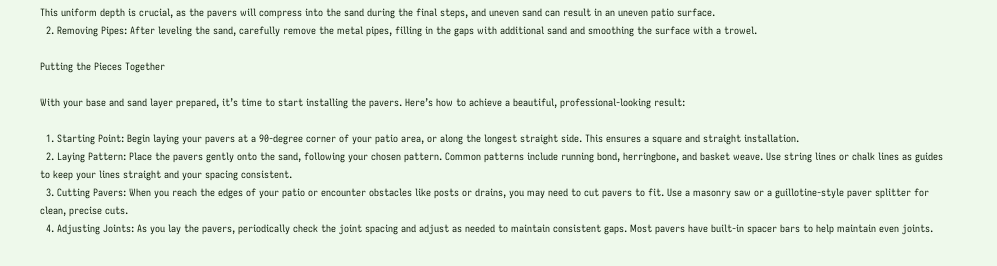This uniform depth is crucial, as the pavers will compress into the sand during the final steps, and uneven sand can result in an uneven patio surface.
  2. Removing Pipes: After leveling the sand, carefully remove the metal pipes, filling in the gaps with additional sand and smoothing the surface with a trowel.

Putting the Pieces Together

With your base and sand layer prepared, it’s time to start installing the pavers. Here’s how to achieve a beautiful, professional-looking result:

  1. Starting Point: Begin laying your pavers at a 90-degree corner of your patio area, or along the longest straight side. This ensures a square and straight installation.
  2. Laying Pattern: Place the pavers gently onto the sand, following your chosen pattern. Common patterns include running bond, herringbone, and basket weave. Use string lines or chalk lines as guides to keep your lines straight and your spacing consistent.
  3. Cutting Pavers: When you reach the edges of your patio or encounter obstacles like posts or drains, you may need to cut pavers to fit. Use a masonry saw or a guillotine-style paver splitter for clean, precise cuts.
  4. Adjusting Joints: As you lay the pavers, periodically check the joint spacing and adjust as needed to maintain consistent gaps. Most pavers have built-in spacer bars to help maintain even joints.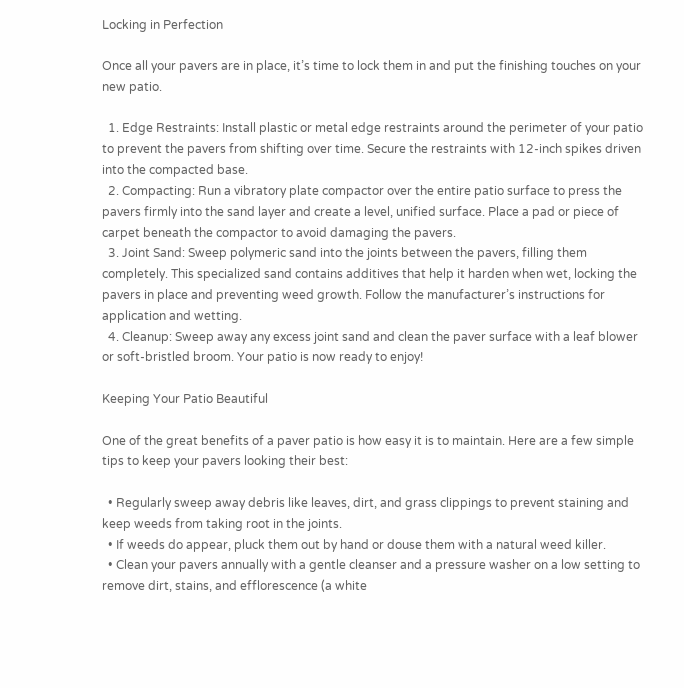Locking in Perfection

Once all your pavers are in place, it’s time to lock them in and put the finishing touches on your new patio.

  1. Edge Restraints: Install plastic or metal edge restraints around the perimeter of your patio to prevent the pavers from shifting over time. Secure the restraints with 12-inch spikes driven into the compacted base.
  2. Compacting: Run a vibratory plate compactor over the entire patio surface to press the pavers firmly into the sand layer and create a level, unified surface. Place a pad or piece of carpet beneath the compactor to avoid damaging the pavers.
  3. Joint Sand: Sweep polymeric sand into the joints between the pavers, filling them completely. This specialized sand contains additives that help it harden when wet, locking the pavers in place and preventing weed growth. Follow the manufacturer’s instructions for application and wetting.
  4. Cleanup: Sweep away any excess joint sand and clean the paver surface with a leaf blower or soft-bristled broom. Your patio is now ready to enjoy!

Keeping Your Patio Beautiful

One of the great benefits of a paver patio is how easy it is to maintain. Here are a few simple tips to keep your pavers looking their best:

  • Regularly sweep away debris like leaves, dirt, and grass clippings to prevent staining and keep weeds from taking root in the joints.
  • If weeds do appear, pluck them out by hand or douse them with a natural weed killer.
  • Clean your pavers annually with a gentle cleanser and a pressure washer on a low setting to remove dirt, stains, and efflorescence (a white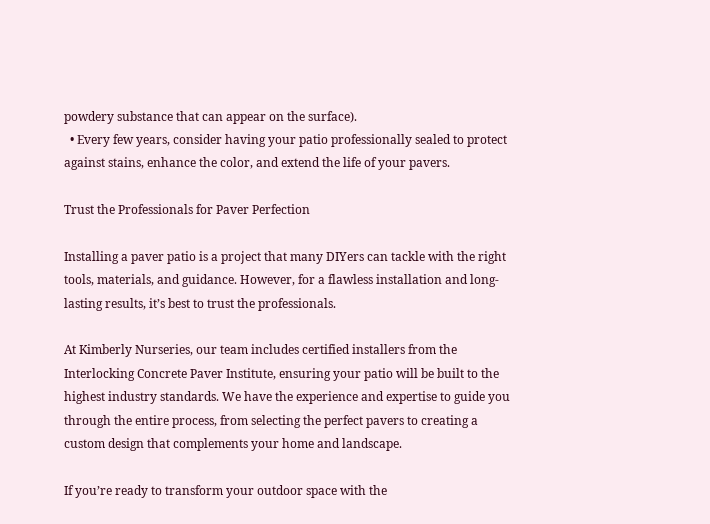powdery substance that can appear on the surface).
  • Every few years, consider having your patio professionally sealed to protect against stains, enhance the color, and extend the life of your pavers.

Trust the Professionals for Paver Perfection

Installing a paver patio is a project that many DIYers can tackle with the right tools, materials, and guidance. However, for a flawless installation and long-lasting results, it’s best to trust the professionals.

At Kimberly Nurseries, our team includes certified installers from the Interlocking Concrete Paver Institute, ensuring your patio will be built to the highest industry standards. We have the experience and expertise to guide you through the entire process, from selecting the perfect pavers to creating a custom design that complements your home and landscape.

If you’re ready to transform your outdoor space with the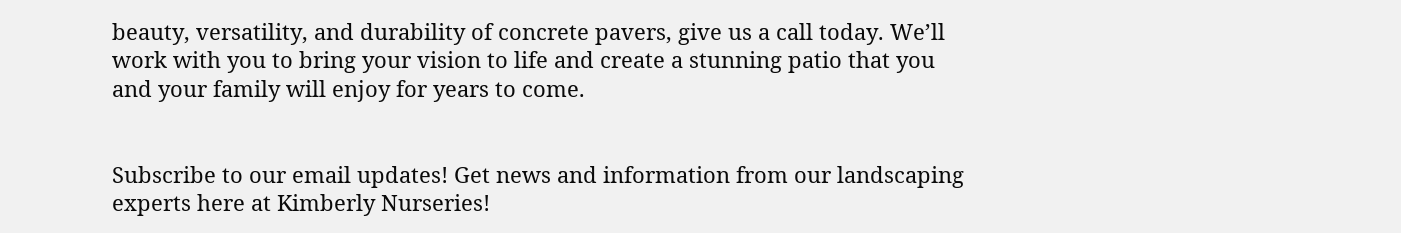beauty, versatility, and durability of concrete pavers, give us a call today. We’ll work with you to bring your vision to life and create a stunning patio that you and your family will enjoy for years to come.


Subscribe to our email updates! Get news and information from our landscaping experts here at Kimberly Nurseries!